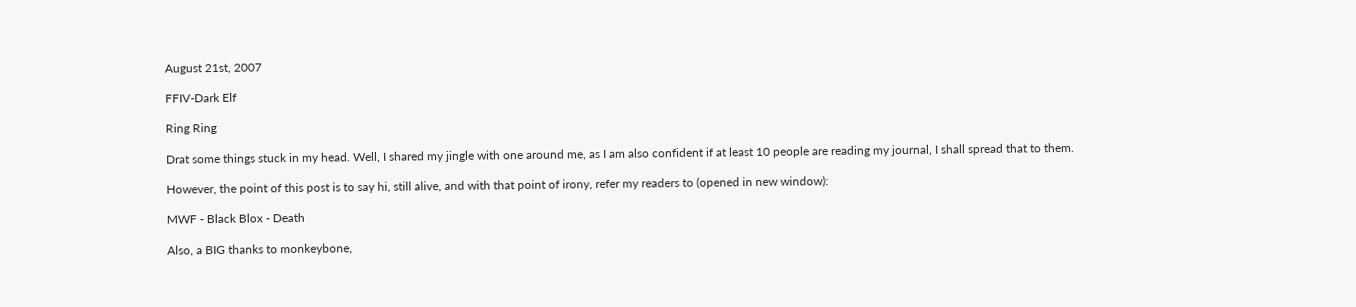August 21st, 2007

FFIV-Dark Elf

Ring Ring

Drat some things stuck in my head. Well, I shared my jingle with one around me, as I am also confident if at least 10 people are reading my journal, I shall spread that to them.

However, the point of this post is to say hi, still alive, and with that point of irony, refer my readers to (opened in new window):

MWF - Black Blox - Death

Also, a BIG thanks to monkeybone,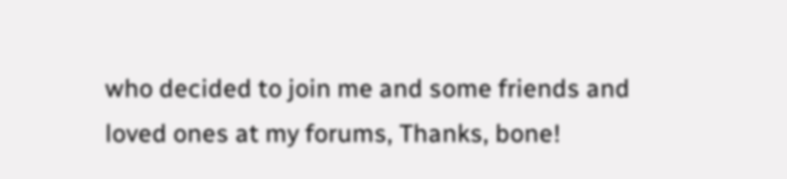who decided to join me and some friends and loved ones at my forums, Thanks, bone!